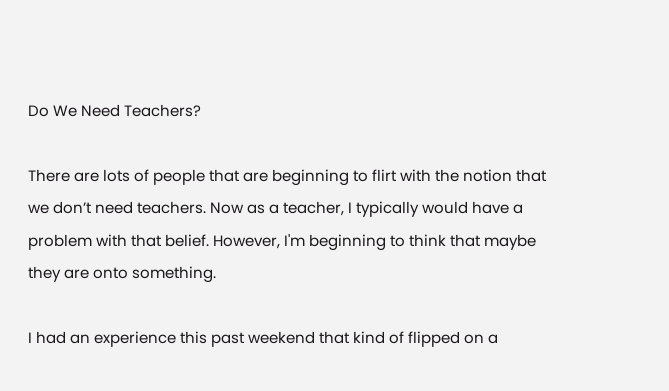Do We Need Teachers?

There are lots of people that are beginning to flirt with the notion that we don’t need teachers. Now as a teacher, I typically would have a problem with that belief. However, I'm beginning to think that maybe they are onto something.

I had an experience this past weekend that kind of flipped on a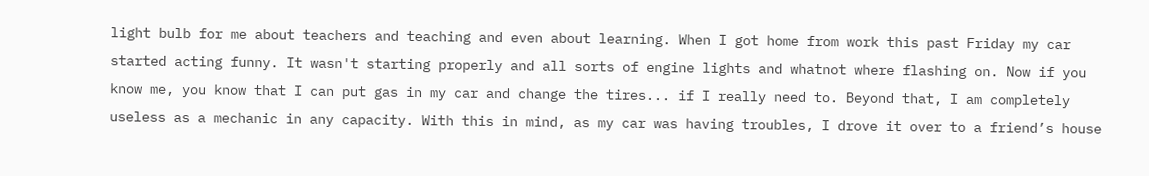light bulb for me about teachers and teaching and even about learning. When I got home from work this past Friday my car started acting funny. It wasn't starting properly and all sorts of engine lights and whatnot where flashing on. Now if you know me, you know that I can put gas in my car and change the tires... if I really need to. Beyond that, I am completely useless as a mechanic in any capacity. With this in mind, as my car was having troubles, I drove it over to a friend’s house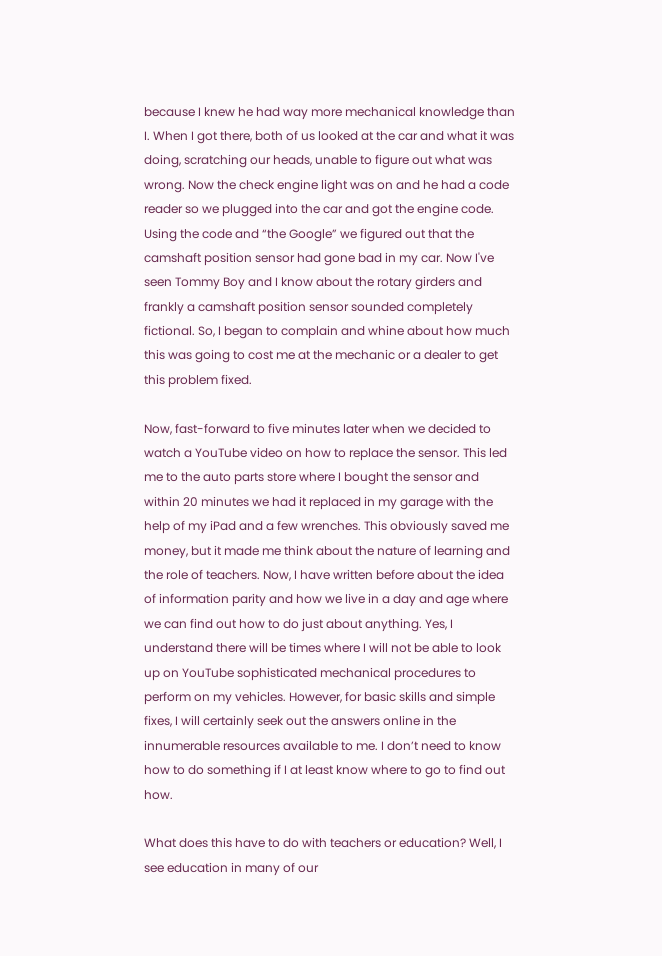because I knew he had way more mechanical knowledge than I. When I got there, both of us looked at the car and what it was doing, scratching our heads, unable to figure out what was wrong. Now the check engine light was on and he had a code reader so we plugged into the car and got the engine code. Using the code and “the Google” we figured out that the camshaft position sensor had gone bad in my car. Now I've seen Tommy Boy and I know about the rotary girders and frankly a camshaft position sensor sounded completely fictional. So, I began to complain and whine about how much this was going to cost me at the mechanic or a dealer to get this problem fixed.

Now, fast-forward to five minutes later when we decided to watch a YouTube video on how to replace the sensor. This led me to the auto parts store where I bought the sensor and within 20 minutes we had it replaced in my garage with the help of my iPad and a few wrenches. This obviously saved me money, but it made me think about the nature of learning and the role of teachers. Now, I have written before about the idea of information parity and how we live in a day and age where we can find out how to do just about anything. Yes, I understand there will be times where I will not be able to look up on YouTube sophisticated mechanical procedures to perform on my vehicles. However, for basic skills and simple fixes, I will certainly seek out the answers online in the innumerable resources available to me. I don’t need to know how to do something if I at least know where to go to find out how.

What does this have to do with teachers or education? Well, I see education in many of our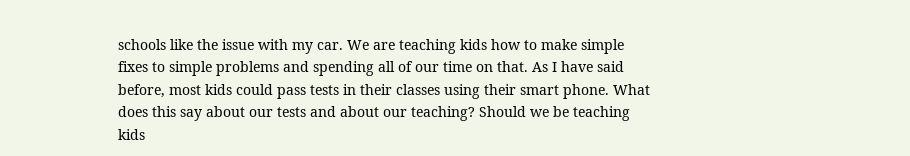schools like the issue with my car. We are teaching kids how to make simple fixes to simple problems and spending all of our time on that. As I have said before, most kids could pass tests in their classes using their smart phone. What does this say about our tests and about our teaching? Should we be teaching kids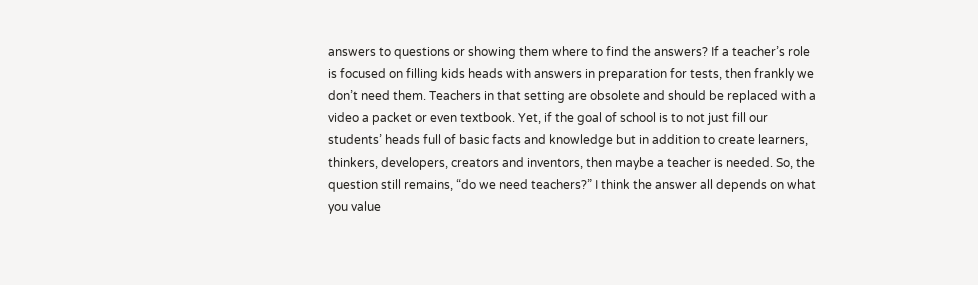answers to questions or showing them where to find the answers? If a teacher’s role is focused on filling kids heads with answers in preparation for tests, then frankly we don’t need them. Teachers in that setting are obsolete and should be replaced with a video a packet or even textbook. Yet, if the goal of school is to not just fill our students’ heads full of basic facts and knowledge but in addition to create learners, thinkers, developers, creators and inventors, then maybe a teacher is needed. So, the question still remains, “do we need teachers?” I think the answer all depends on what you value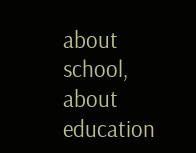about school, about education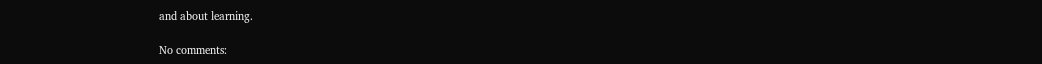and about learning.

No comments: